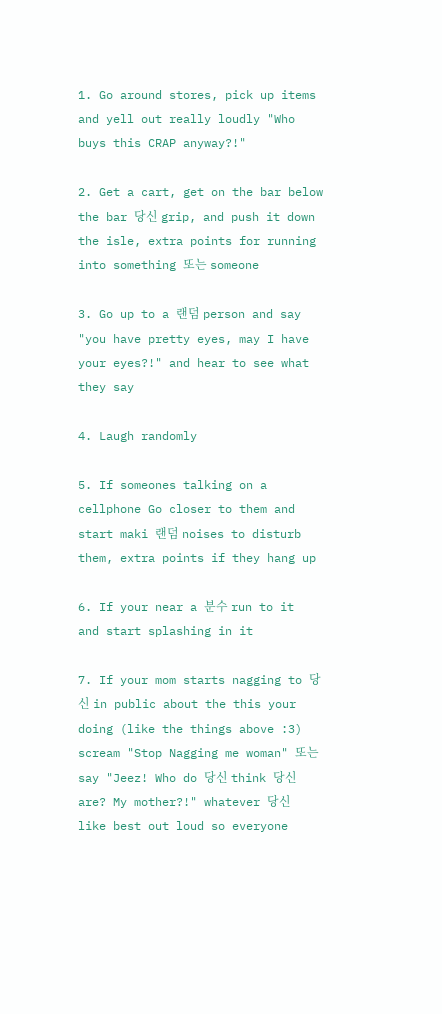1. Go around stores, pick up items and yell out really loudly "Who buys this CRAP anyway?!"

2. Get a cart, get on the bar below the bar 당신 grip, and push it down the isle, extra points for running into something 또는 someone

3. Go up to a 랜덤 person and say "you have pretty eyes, may I have your eyes?!" and hear to see what they say

4. Laugh randomly

5. If someones talking on a cellphone Go closer to them and start maki 랜덤 noises to disturb them, extra points if they hang up

6. If your near a 분수 run to it and start splashing in it

7. If your mom starts nagging to 당신 in public about the this your doing (like the things above :3) scream "Stop Nagging me woman" 또는 say "Jeez! Who do 당신 think 당신 are? My mother?!" whatever 당신 like best out loud so everyone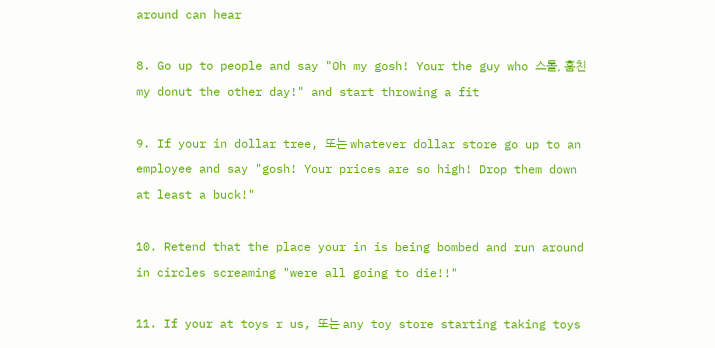around can hear

8. Go up to people and say "Oh my gosh! Your the guy who 스톨, 훔친 my donut the other day!" and start throwing a fit

9. If your in dollar tree, 또는 whatever dollar store go up to an employee and say "gosh! Your prices are so high! Drop them down at least a buck!"

10. Retend that the place your in is being bombed and run around in circles screaming "were all going to die!!"

11. If your at toys r us, 또는 any toy store starting taking toys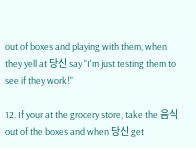out of boxes and playing with them, when they yell at 당신 say "I'm just testing them to see if they work!"

12. If your at the grocery store, take the 음식 out of the boxes and when 당신 get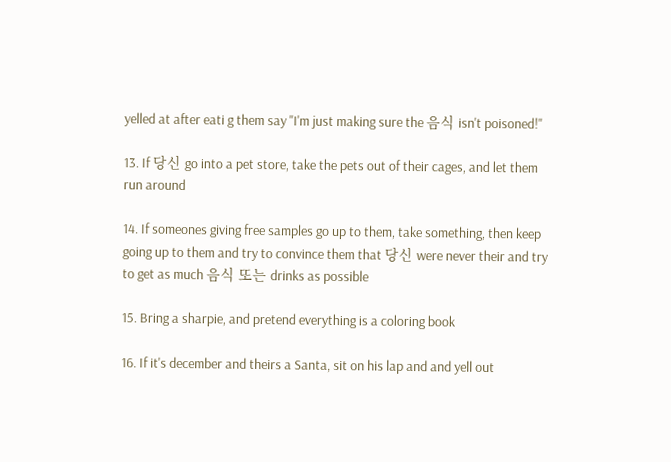yelled at after eati g them say "I'm just making sure the 음식 isn't poisoned!"

13. If 당신 go into a pet store, take the pets out of their cages, and let them run around

14. If someones giving free samples go up to them, take something, then keep going up to them and try to convince them that 당신 were never their and try to get as much 음식 또는 drinks as possible

15. Bring a sharpie, and pretend everything is a coloring book

16. If it's december and theirs a Santa, sit on his lap and and yell out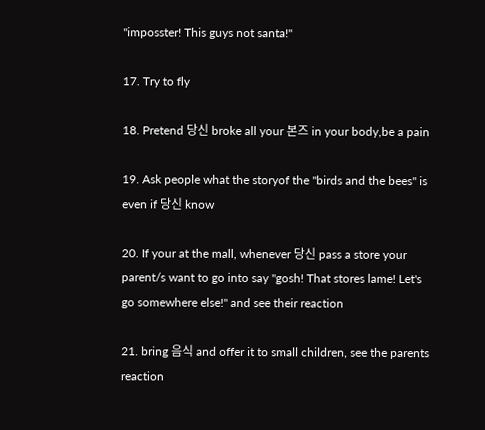"imposster! This guys not santa!"

17. Try to fly

18. Pretend 당신 broke all your 본즈 in your body,be a pain

19. Ask people what the storyof the "birds and the bees" is even if 당신 know

20. If your at the mall, whenever 당신 pass a store your parent/s want to go into say "gosh! That stores lame! Let's go somewhere else!" and see their reaction

21. bring 음식 and offer it to small children, see the parents reaction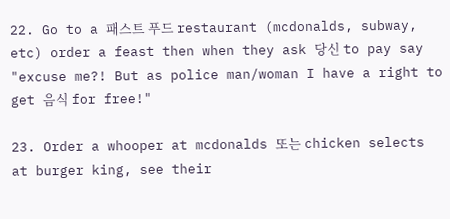22. Go to a 패스트 푸드 restaurant (mcdonalds, subway, etc) order a feast then when they ask 당신 to pay say "excuse me?! But as police man/woman I have a right to get 음식 for free!"

23. Order a whooper at mcdonalds 또는 chicken selects at burger king, see their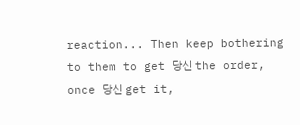reaction... Then keep bothering to them to get 당신 the order, once 당신 get it,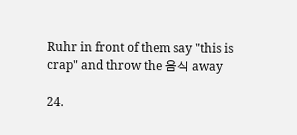Ruhr in front of them say "this is crap" and throw the 음식 away

24.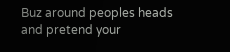Buz around peoples heads and pretend your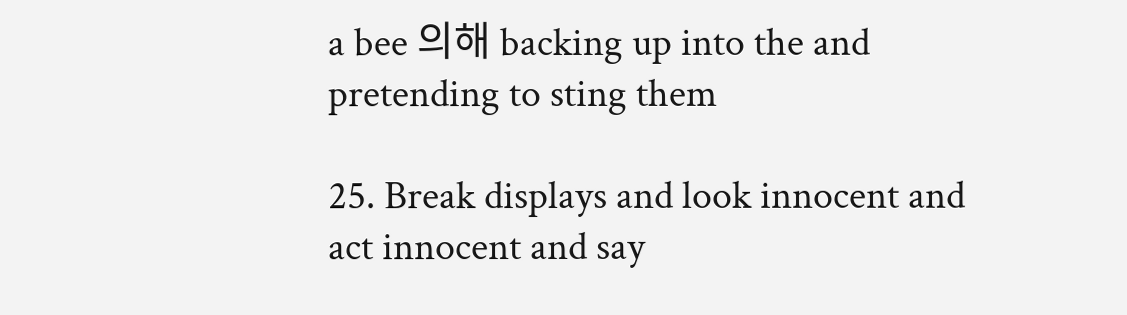a bee 의해 backing up into the and pretending to sting them

25. Break displays and look innocent and act innocent and say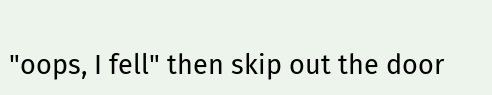"oops, I fell" then skip out the door